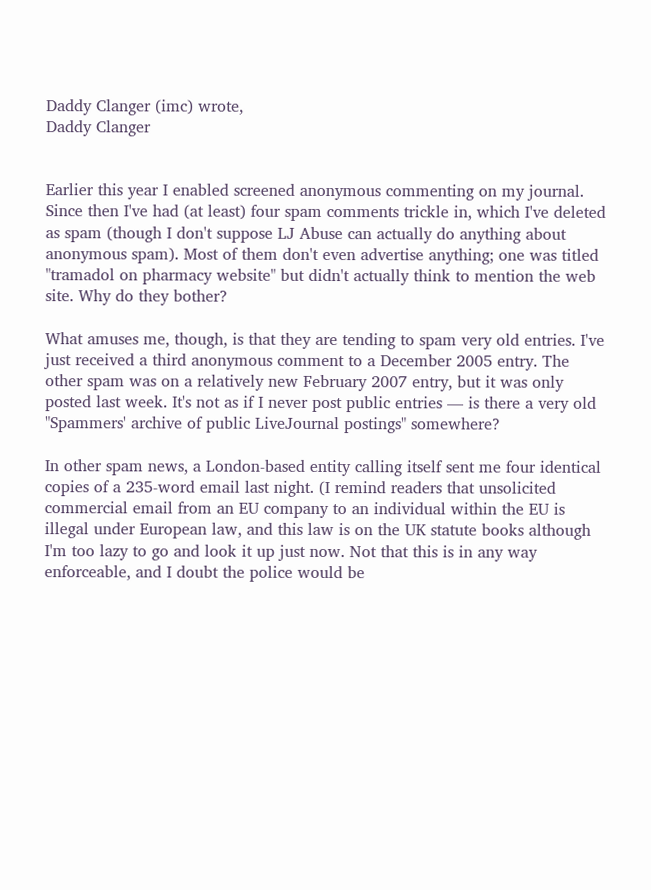Daddy Clanger (imc) wrote,
Daddy Clanger


Earlier this year I enabled screened anonymous commenting on my journal. Since then I've had (at least) four spam comments trickle in, which I've deleted as spam (though I don't suppose LJ Abuse can actually do anything about anonymous spam). Most of them don't even advertise anything; one was titled "tramadol on pharmacy website" but didn't actually think to mention the web site. Why do they bother?

What amuses me, though, is that they are tending to spam very old entries. I've just received a third anonymous comment to a December 2005 entry. The other spam was on a relatively new February 2007 entry, but it was only posted last week. It's not as if I never post public entries — is there a very old "Spammers' archive of public LiveJournal postings" somewhere?

In other spam news, a London-based entity calling itself sent me four identical copies of a 235-word email last night. (I remind readers that unsolicited commercial email from an EU company to an individual within the EU is illegal under European law, and this law is on the UK statute books although I'm too lazy to go and look it up just now. Not that this is in any way enforceable, and I doubt the police would be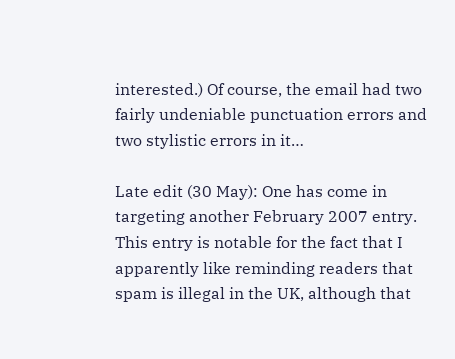interested.) Of course, the email had two fairly undeniable punctuation errors and two stylistic errors in it…

Late edit (30 May): One has come in targeting another February 2007 entry. This entry is notable for the fact that I apparently like reminding readers that spam is illegal in the UK, although that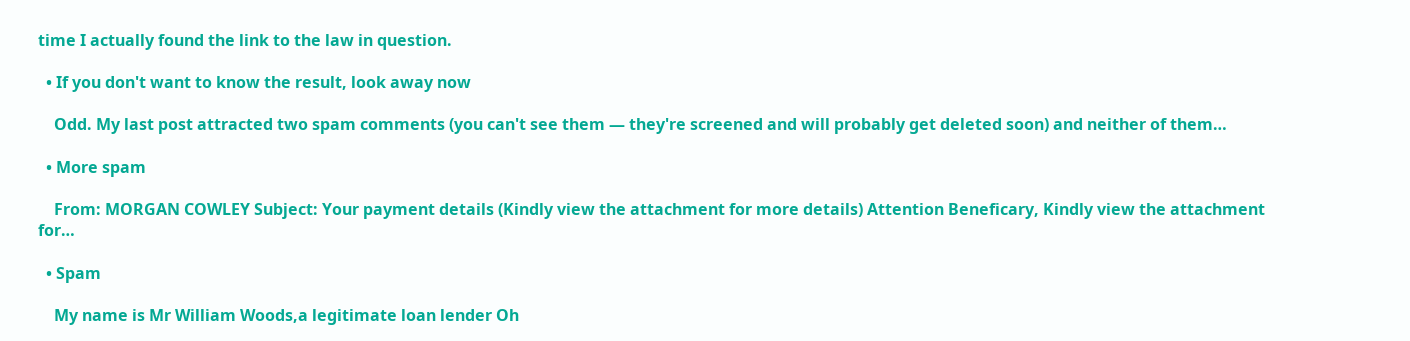time I actually found the link to the law in question.

  • If you don't want to know the result, look away now

    Odd. My last post attracted two spam comments (you can't see them — they're screened and will probably get deleted soon) and neither of them…

  • More spam

    From: MORGAN COWLEY Subject: Your payment details (Kindly view the attachment for more details) Attention Beneficary, Kindly view the attachment for…

  • Spam

    My name is Mr William Woods,a legitimate loan lender Oh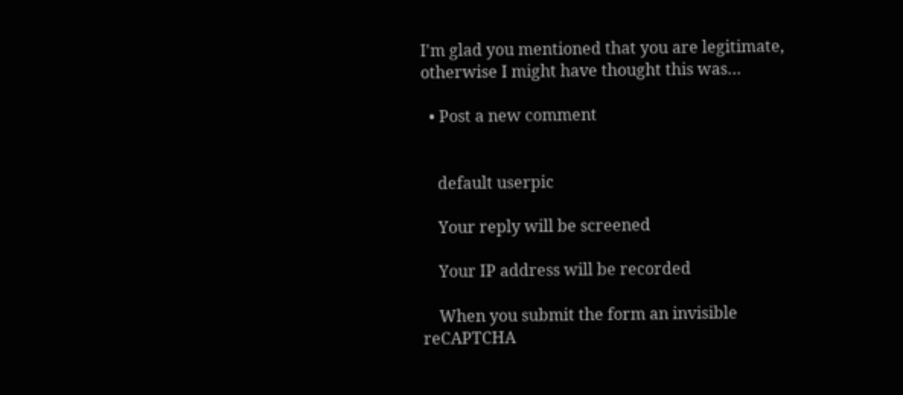I'm glad you mentioned that you are legitimate, otherwise I might have thought this was…

  • Post a new comment


    default userpic

    Your reply will be screened

    Your IP address will be recorded

    When you submit the form an invisible reCAPTCHA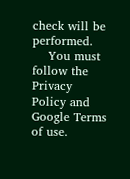check will be performed.
    You must follow the Privacy Policy and Google Terms of use.